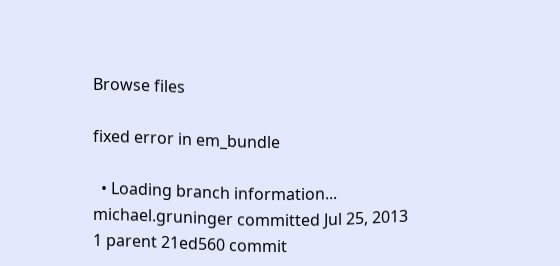Browse files

fixed error in em_bundle

  • Loading branch information...
michael.gruninger committed Jul 25, 2013
1 parent 21ed560 commit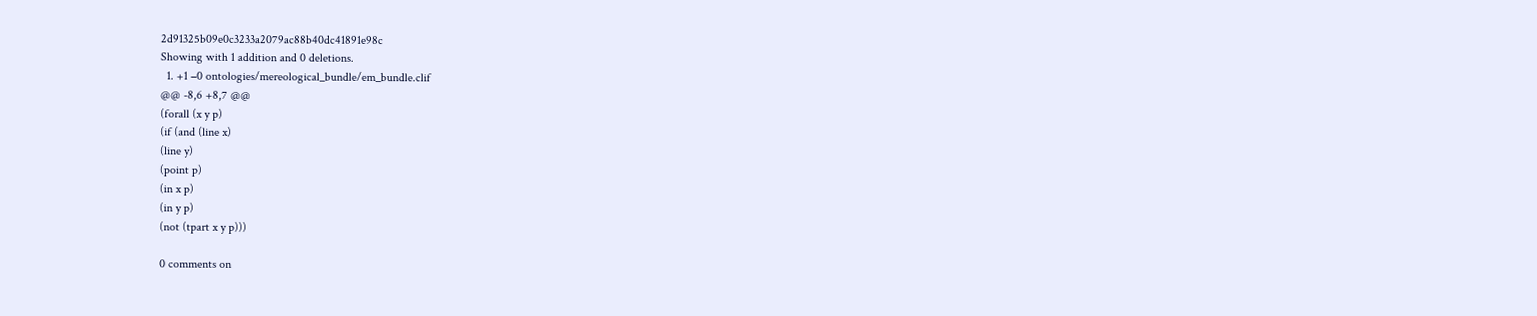2d91325b09e0c3233a2079ac88b40dc41891e98c
Showing with 1 addition and 0 deletions.
  1. +1 −0 ontologies/mereological_bundle/em_bundle.clif
@@ -8,6 +8,7 @@
(forall (x y p)
(if (and (line x)
(line y)
(point p)
(in x p)
(in y p)
(not (tpart x y p)))

0 comments on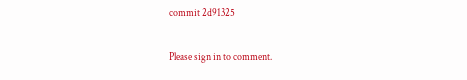commit 2d91325

Please sign in to comment.